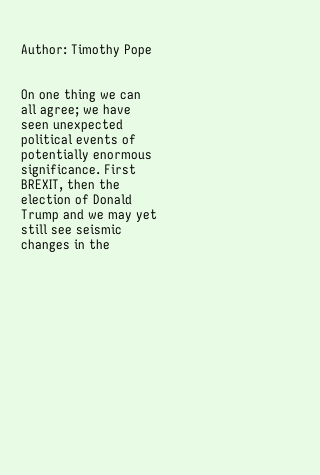Author: Timothy Pope


On one thing we can all agree; we have seen unexpected political events of potentially enormous significance. First BREXIT, then the election of Donald Trump and we may yet still see seismic changes in the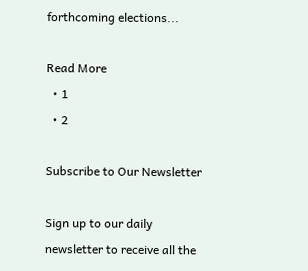forthcoming elections...

Read More
  • 1
  • 2

Subscribe to Our Newsletter

Sign up to our daily newsletter to receive all the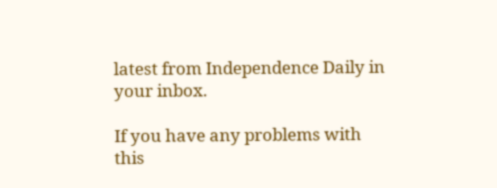latest from Independence Daily in your inbox.

If you have any problems with this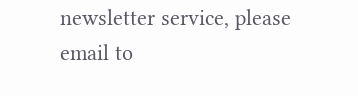newsletter service, please email to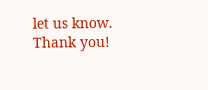let us know. Thank you!